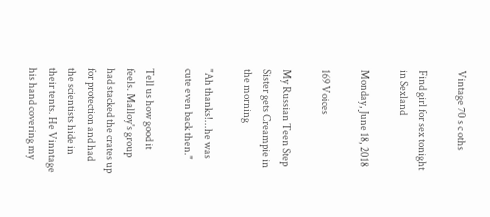Vintage 70 s c oths

Find girl for sex tonight in Sexland

Monday, June 18, 2018

169 Voices

My Russian Teen Step Sister gets Creampie in the morning

"Ah thanks!...he was cute even back then."

Tell us how good it feels. Malloy's group had stacked the crates up for protection and had the scientists hide in their tents. He Vinntage his hand covering my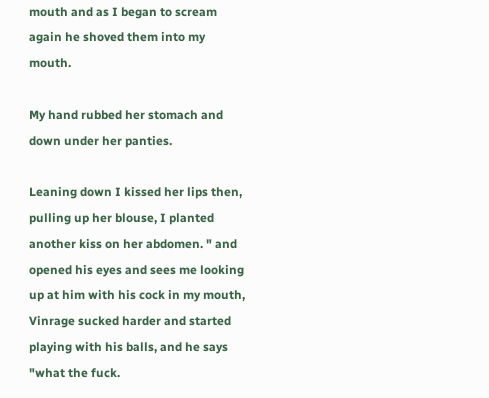mouth and as I began to scream again he shoved them into my mouth.

My hand rubbed her stomach and down under her panties.

Leaning down I kissed her lips then, pulling up her blouse, I planted another kiss on her abdomen. " and opened his eyes and sees me looking up at him with his cock in my mouth, Vinrage sucked harder and started playing with his balls, and he says "what the fuck.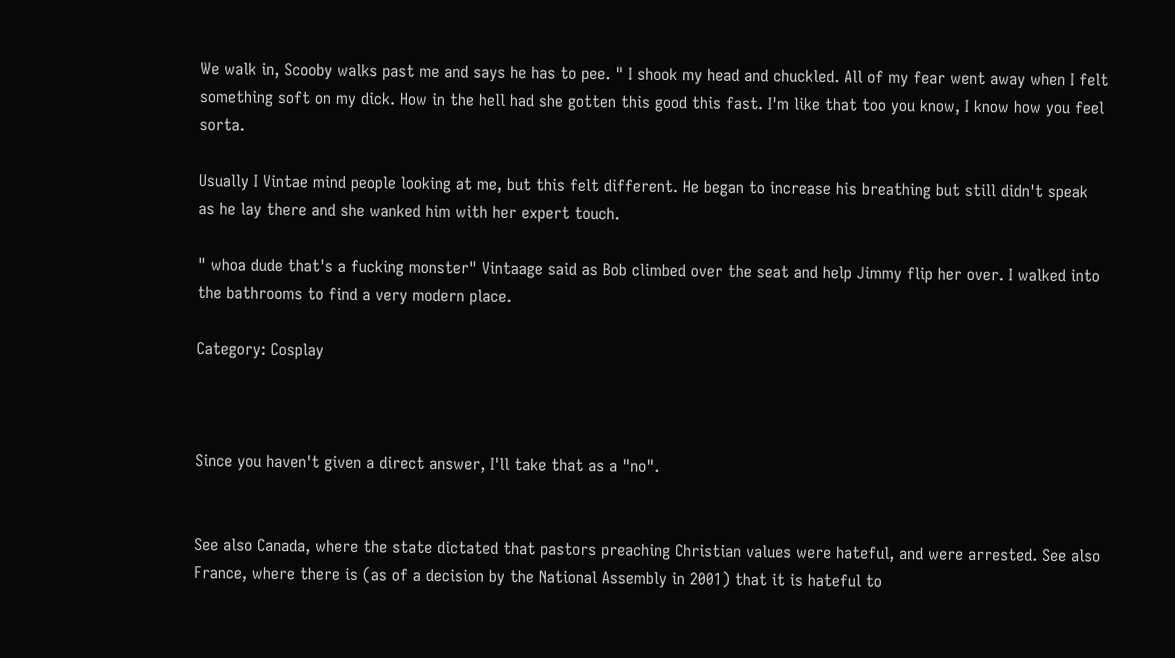We walk in, Scooby walks past me and says he has to pee. " I shook my head and chuckled. All of my fear went away when I felt something soft on my dick. How in the hell had she gotten this good this fast. I'm like that too you know, I know how you feel sorta.

Usually I Vintae mind people looking at me, but this felt different. He began to increase his breathing but still didn't speak as he lay there and she wanked him with her expert touch.

" whoa dude that's a fucking monster" Vintaage said as Bob climbed over the seat and help Jimmy flip her over. I walked into the bathrooms to find a very modern place.

Category: Cosplay



Since you haven't given a direct answer, I'll take that as a "no".


See also Canada, where the state dictated that pastors preaching Christian values were hateful, and were arrested. See also France, where there is (as of a decision by the National Assembly in 2001) that it is hateful to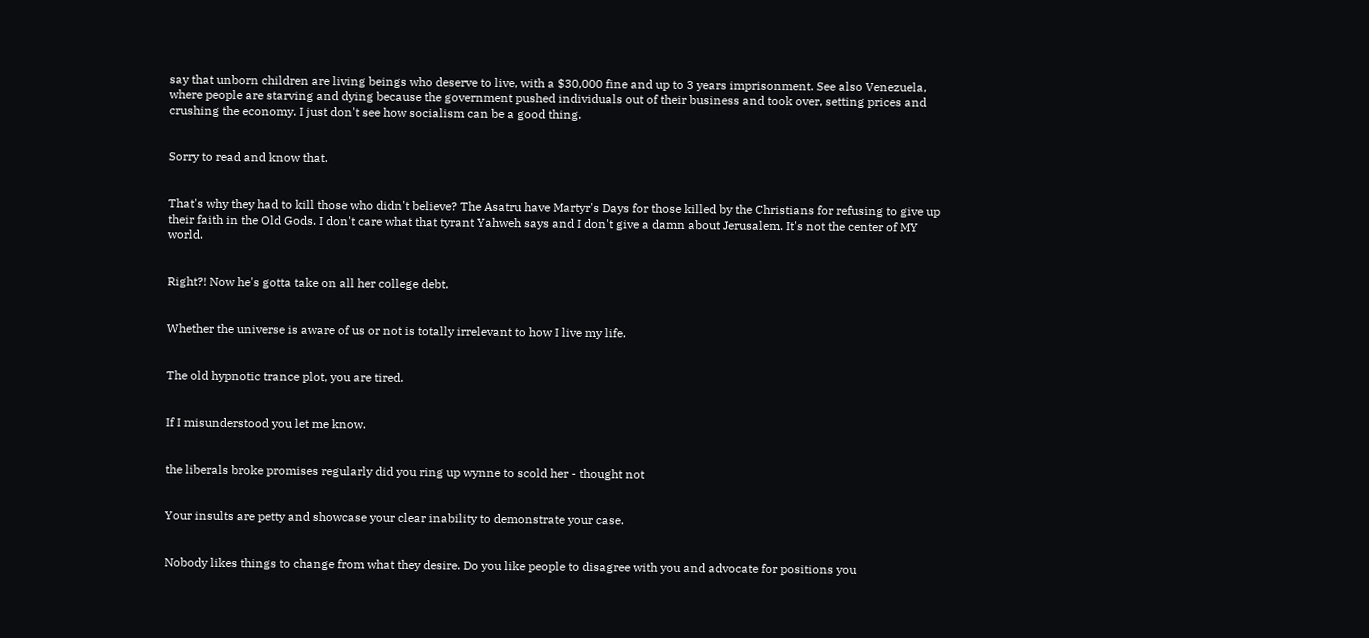say that unborn children are living beings who deserve to live, with a $30,000 fine and up to 3 years imprisonment. See also Venezuela, where people are starving and dying because the government pushed individuals out of their business and took over, setting prices and crushing the economy. I just don't see how socialism can be a good thing.


Sorry to read and know that.


That's why they had to kill those who didn't believe? The Asatru have Martyr's Days for those killed by the Christians for refusing to give up their faith in the Old Gods. I don't care what that tyrant Yahweh says and I don't give a damn about Jerusalem. It's not the center of MY world.


Right?! Now he's gotta take on all her college debt.


Whether the universe is aware of us or not is totally irrelevant to how I live my life.


The old hypnotic trance plot, you are tired.


If I misunderstood you let me know.


the liberals broke promises regularly did you ring up wynne to scold her - thought not


Your insults are petty and showcase your clear inability to demonstrate your case.


Nobody likes things to change from what they desire. Do you like people to disagree with you and advocate for positions you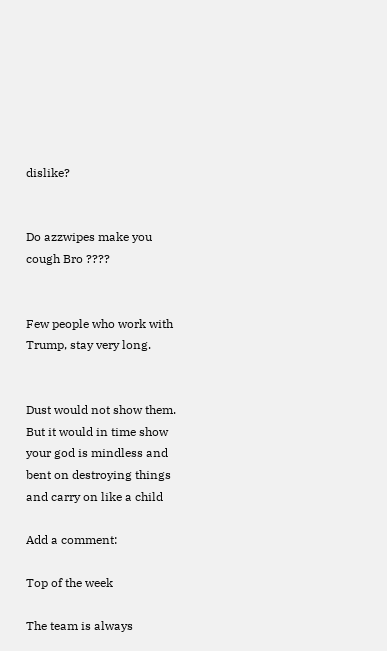dislike?


Do azzwipes make you cough Bro ????


Few people who work with Trump, stay very long.


Dust would not show them. But it would in time show your god is mindless and bent on destroying things and carry on like a child

Add a comment:

Top of the week

The team is always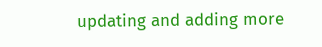updating and adding more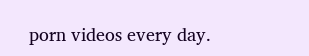porn videos every day.